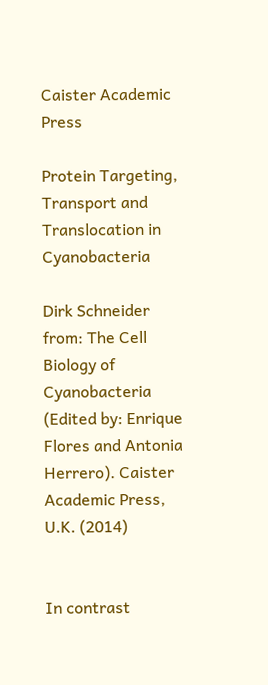Caister Academic Press

Protein Targeting, Transport and Translocation in Cyanobacteria

Dirk Schneider
from: The Cell Biology of Cyanobacteria (Edited by: Enrique Flores and Antonia Herrero). Caister Academic Press, U.K. (2014)


In contrast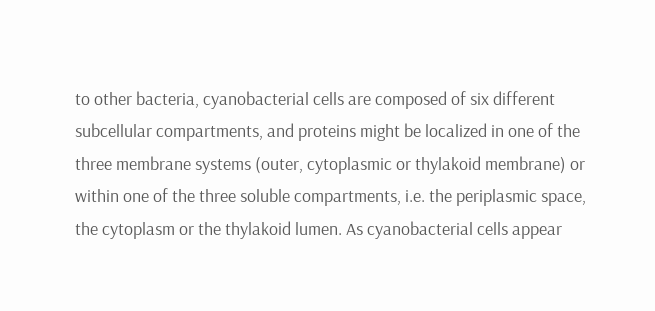to other bacteria, cyanobacterial cells are composed of six different subcellular compartments, and proteins might be localized in one of the three membrane systems (outer, cytoplasmic or thylakoid membrane) or within one of the three soluble compartments, i.e. the periplasmic space, the cytoplasm or the thylakoid lumen. As cyanobacterial cells appear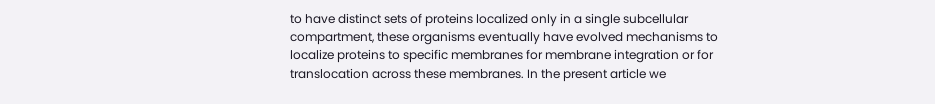to have distinct sets of proteins localized only in a single subcellular compartment, these organisms eventually have evolved mechanisms to localize proteins to specific membranes for membrane integration or for translocation across these membranes. In the present article we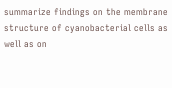summarize findings on the membrane structure of cyanobacterial cells as well as on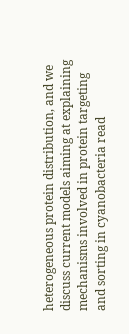heterogeneous protein distribution, and we discuss current models aiming at explaining mechanisms involved in protein targeting and sorting in cyanobacteria read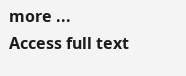more ...
Access full text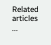Related articles ...